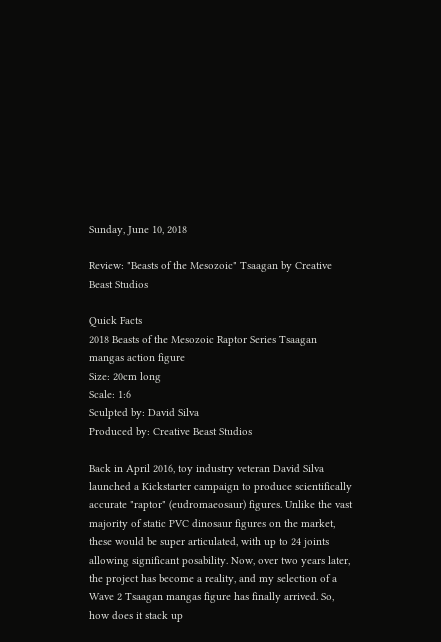Sunday, June 10, 2018

Review: "Beasts of the Mesozoic" Tsaagan by Creative Beast Studios

Quick Facts
2018 Beasts of the Mesozoic Raptor Series Tsaagan mangas action figure
Size: 20cm long
Scale: 1:6
Sculpted by: David Silva
Produced by: Creative Beast Studios

Back in April 2016, toy industry veteran David Silva launched a Kickstarter campaign to produce scientifically accurate "raptor" (eudromaeosaur) figures. Unlike the vast majority of static PVC dinosaur figures on the market, these would be super articulated, with up to 24 joints allowing significant posability. Now, over two years later, the project has become a reality, and my selection of a Wave 2 Tsaagan mangas figure has finally arrived. So, how does it stack up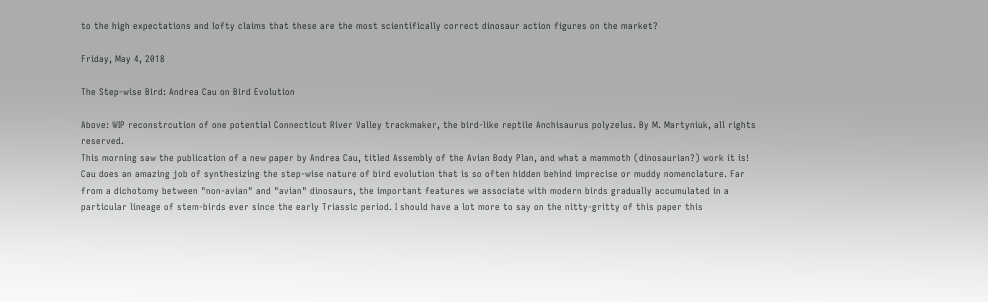to the high expectations and lofty claims that these are the most scientifically correct dinosaur action figures on the market?

Friday, May 4, 2018

The Step-wise Bird: Andrea Cau on Bird Evolution

Above: WIP reconstrcution of one potential Connecticut River Valley trackmaker, the bird-like reptile Anchisaurus polyzelus. By M. Martyniuk, all rights reserved.
This morning saw the publication of a new paper by Andrea Cau, titled Assembly of the Avian Body Plan, and what a mammoth (dinosaurian?) work it is! Cau does an amazing job of synthesizing the step-wise nature of bird evolution that is so often hidden behind imprecise or muddy nomenclature. Far from a dichotomy between "non-avian" and "avian" dinosaurs, the important features we associate with modern birds gradually accumulated in a particular lineage of stem-birds ever since the early Triassic period. I should have a lot more to say on the nitty-gritty of this paper this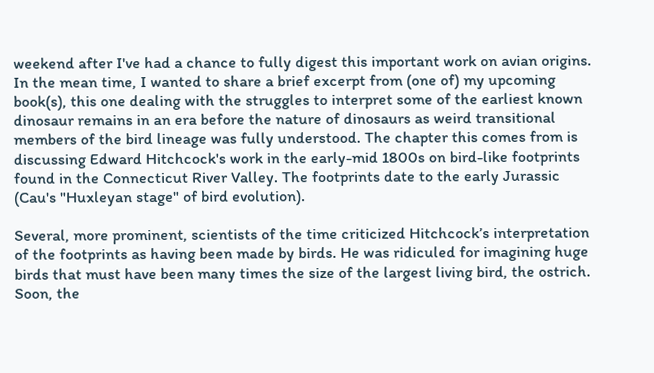weekend after I've had a chance to fully digest this important work on avian origins. In the mean time, I wanted to share a brief excerpt from (one of) my upcoming book(s), this one dealing with the struggles to interpret some of the earliest known dinosaur remains in an era before the nature of dinosaurs as weird transitional members of the bird lineage was fully understood. The chapter this comes from is discussing Edward Hitchcock's work in the early-mid 1800s on bird-like footprints found in the Connecticut River Valley. The footprints date to the early Jurassic (Cau's "Huxleyan stage" of bird evolution).

Several, more prominent, scientists of the time criticized Hitchcock’s interpretation of the footprints as having been made by birds. He was ridiculed for imagining huge birds that must have been many times the size of the largest living bird, the ostrich. Soon, the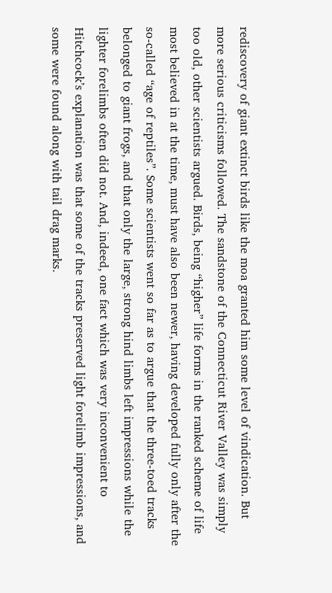rediscovery of giant extinct birds like the moa granted him some level of vindication. But more serious criticisms followed. The sandstone of the Connecticut River Valley was simply too old, other scientists argued. Birds, being “higher” life forms in the ranked scheme of life most believed in at the time, must have also been newer, having developed fully only after the so-called “age of reptiles”. Some scientists went so far as to argue that the three-toed tracks belonged to giant frogs, and that only the large, strong hind limbs left impressions while the lighter forelimbs often did not. And, indeed, one fact which was very inconvenient to Hitchcock’s explanation was that some of the tracks preserved light forelimb impressions, and some were found along with tail drag marks.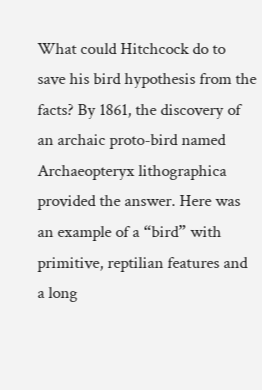What could Hitchcock do to save his bird hypothesis from the facts? By 1861, the discovery of an archaic proto-bird named Archaeopteryx lithographica provided the answer. Here was an example of a “bird” with primitive, reptilian features and a long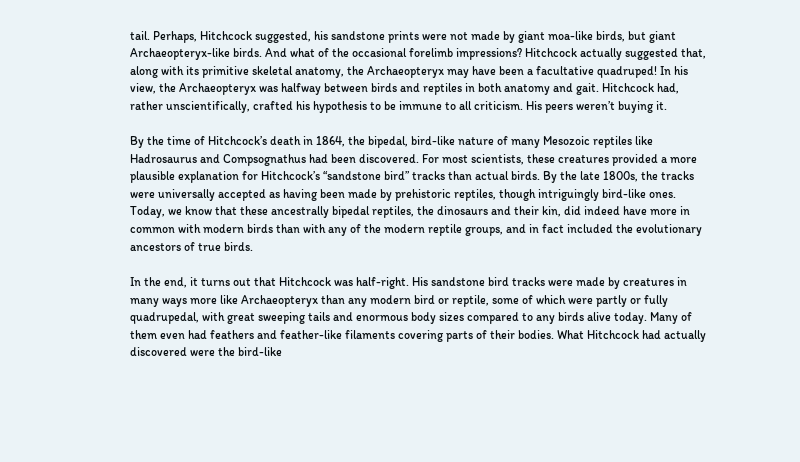tail. Perhaps, Hitchcock suggested, his sandstone prints were not made by giant moa-like birds, but giant Archaeopteryx-like birds. And what of the occasional forelimb impressions? Hitchcock actually suggested that, along with its primitive skeletal anatomy, the Archaeopteryx may have been a facultative quadruped! In his view, the Archaeopteryx was halfway between birds and reptiles in both anatomy and gait. Hitchcock had, rather unscientifically, crafted his hypothesis to be immune to all criticism. His peers weren’t buying it.

By the time of Hitchcock’s death in 1864, the bipedal, bird-like nature of many Mesozoic reptiles like Hadrosaurus and Compsognathus had been discovered. For most scientists, these creatures provided a more plausible explanation for Hitchcock’s “sandstone bird” tracks than actual birds. By the late 1800s, the tracks were universally accepted as having been made by prehistoric reptiles, though intriguingly bird-like ones. Today, we know that these ancestrally bipedal reptiles, the dinosaurs and their kin, did indeed have more in common with modern birds than with any of the modern reptile groups, and in fact included the evolutionary ancestors of true birds.

In the end, it turns out that Hitchcock was half-right. His sandstone bird tracks were made by creatures in many ways more like Archaeopteryx than any modern bird or reptile, some of which were partly or fully quadrupedal, with great sweeping tails and enormous body sizes compared to any birds alive today. Many of them even had feathers and feather-like filaments covering parts of their bodies. What Hitchcock had actually discovered were the bird-like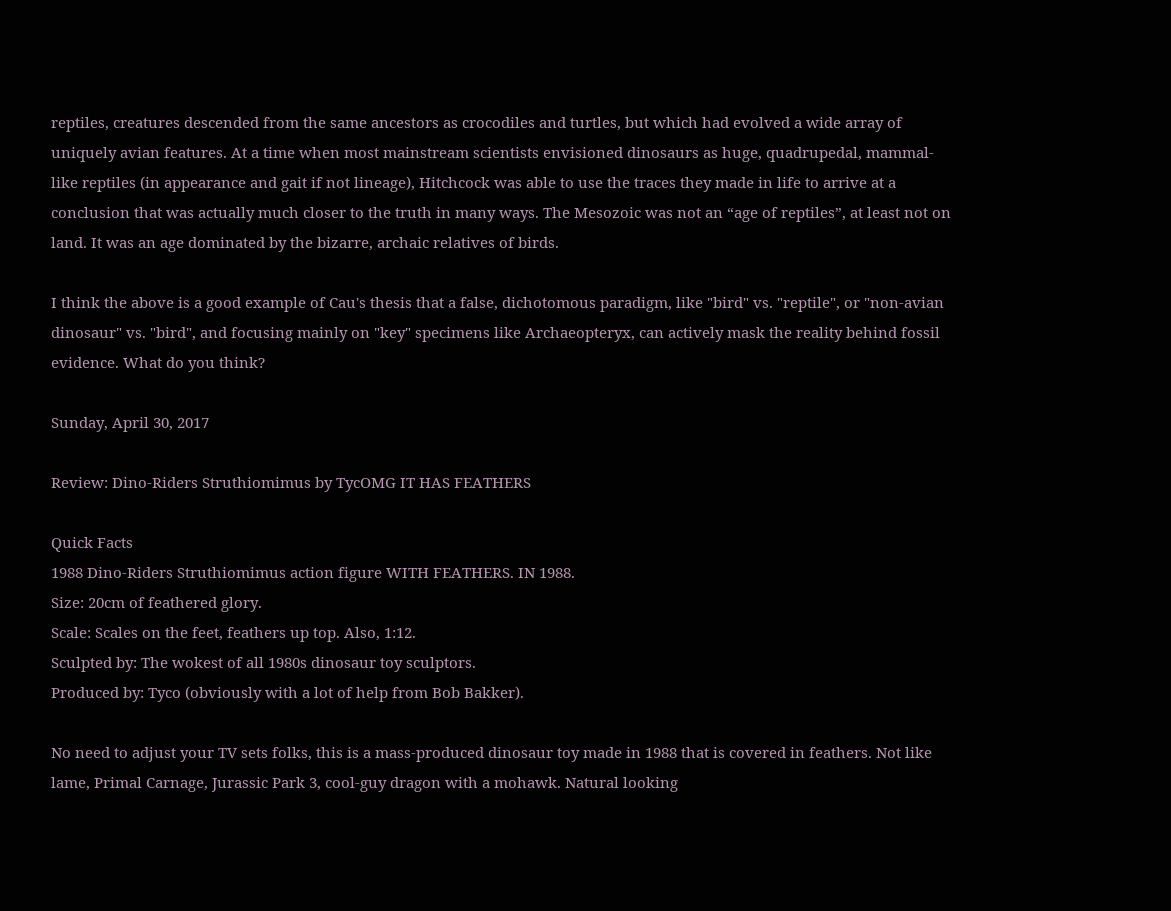reptiles, creatures descended from the same ancestors as crocodiles and turtles, but which had evolved a wide array of uniquely avian features. At a time when most mainstream scientists envisioned dinosaurs as huge, quadrupedal, mammal-like reptiles (in appearance and gait if not lineage), Hitchcock was able to use the traces they made in life to arrive at a conclusion that was actually much closer to the truth in many ways. The Mesozoic was not an “age of reptiles”, at least not on land. It was an age dominated by the bizarre, archaic relatives of birds.

I think the above is a good example of Cau's thesis that a false, dichotomous paradigm, like "bird" vs. "reptile", or "non-avian dinosaur" vs. "bird", and focusing mainly on "key" specimens like Archaeopteryx, can actively mask the reality behind fossil evidence. What do you think?

Sunday, April 30, 2017

Review: Dino-Riders Struthiomimus by TycOMG IT HAS FEATHERS

Quick Facts
1988 Dino-Riders Struthiomimus action figure WITH FEATHERS. IN 1988.
Size: 20cm of feathered glory.
Scale: Scales on the feet, feathers up top. Also, 1:12.
Sculpted by: The wokest of all 1980s dinosaur toy sculptors.
Produced by: Tyco (obviously with a lot of help from Bob Bakker).

No need to adjust your TV sets folks, this is a mass-produced dinosaur toy made in 1988 that is covered in feathers. Not like lame, Primal Carnage, Jurassic Park 3, cool-guy dragon with a mohawk. Natural looking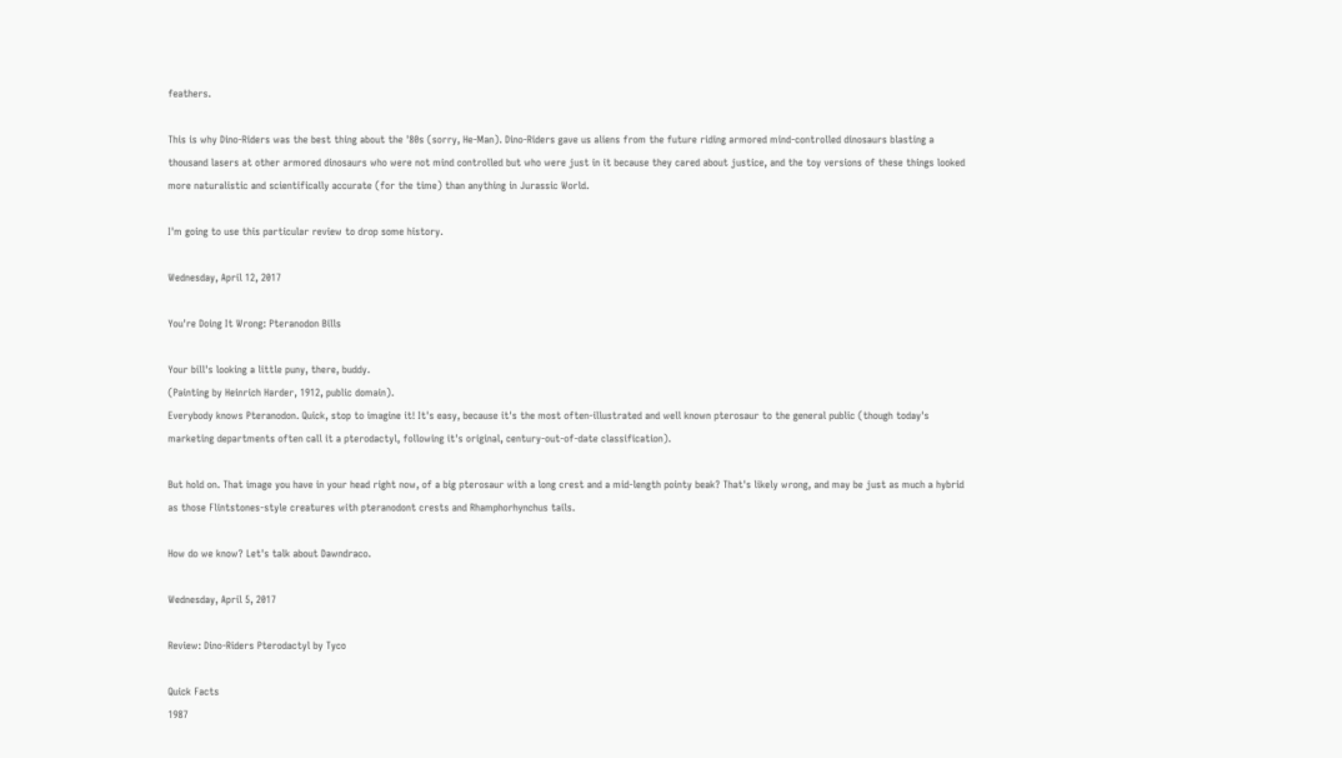feathers.

This is why Dino-Riders was the best thing about the '80s (sorry, He-Man). Dino-Riders gave us aliens from the future riding armored mind-controlled dinosaurs blasting a thousand lasers at other armored dinosaurs who were not mind controlled but who were just in it because they cared about justice, and the toy versions of these things looked more naturalistic and scientifically accurate (for the time) than anything in Jurassic World.

I'm going to use this particular review to drop some history.

Wednesday, April 12, 2017

You're Doing It Wrong: Pteranodon Bills

Your bill's looking a little puny, there, buddy.
(Painting by Heinrich Harder, 1912, public domain).
Everybody knows Pteranodon. Quick, stop to imagine it! It's easy, because it's the most often-illustrated and well known pterosaur to the general public (though today's marketing departments often call it a pterodactyl, following it's original, century-out-of-date classification).

But hold on. That image you have in your head right now, of a big pterosaur with a long crest and a mid-length pointy beak? That's likely wrong, and may be just as much a hybrid as those Flintstones-style creatures with pteranodont crests and Rhamphorhynchus tails.

How do we know? Let's talk about Dawndraco.

Wednesday, April 5, 2017

Review: Dino-Riders Pterodactyl by Tyco

Quick Facts
1987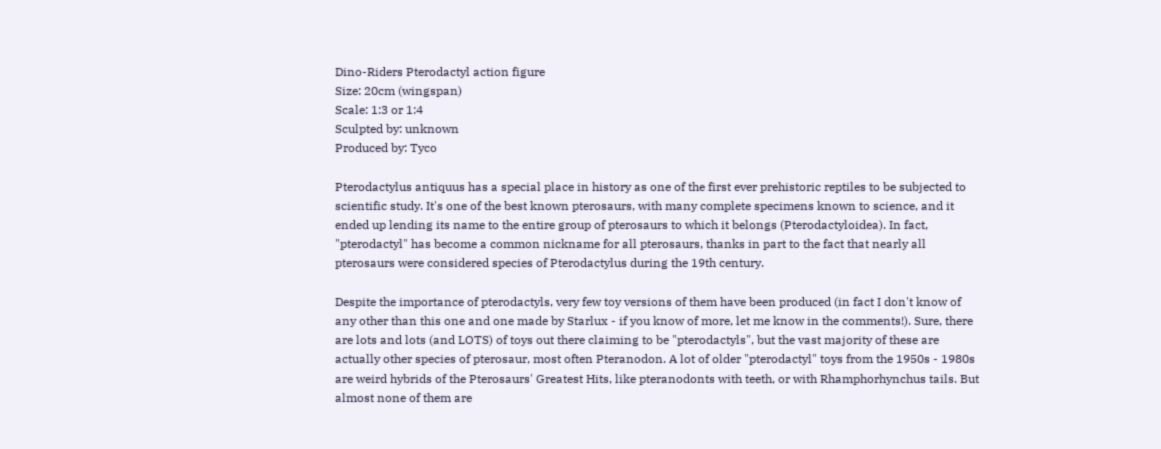Dino-Riders Pterodactyl action figure
Size: 20cm (wingspan)
Scale: 1:3 or 1:4
Sculpted by: unknown
Produced by: Tyco

Pterodactylus antiquus has a special place in history as one of the first ever prehistoric reptiles to be subjected to scientific study. It's one of the best known pterosaurs, with many complete specimens known to science, and it ended up lending its name to the entire group of pterosaurs to which it belongs (Pterodactyloidea). In fact, "pterodactyl" has become a common nickname for all pterosaurs, thanks in part to the fact that nearly all pterosaurs were considered species of Pterodactylus during the 19th century.

Despite the importance of pterodactyls, very few toy versions of them have been produced (in fact I don't know of any other than this one and one made by Starlux - if you know of more, let me know in the comments!). Sure, there are lots and lots (and LOTS) of toys out there claiming to be "pterodactyls", but the vast majority of these are actually other species of pterosaur, most often Pteranodon. A lot of older "pterodactyl" toys from the 1950s - 1980s are weird hybrids of the Pterosaurs' Greatest Hits, like pteranodonts with teeth, or with Rhamphorhynchus tails. But almost none of them are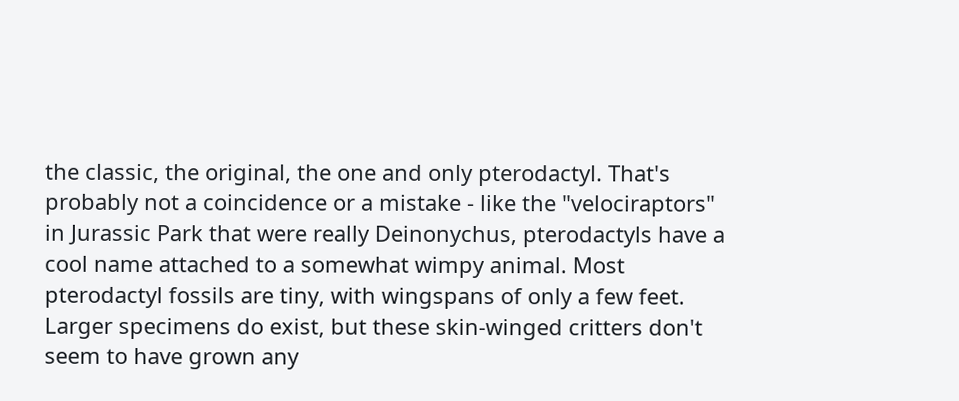the classic, the original, the one and only pterodactyl. That's probably not a coincidence or a mistake - like the "velociraptors" in Jurassic Park that were really Deinonychus, pterodactyls have a cool name attached to a somewhat wimpy animal. Most pterodactyl fossils are tiny, with wingspans of only a few feet. Larger specimens do exist, but these skin-winged critters don't seem to have grown any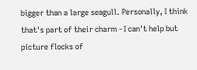bigger than a large seagull. Personally, I think that's part of their charm - I can't help but picture flocks of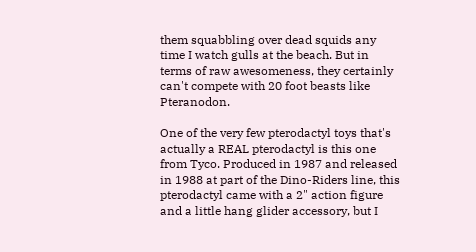them squabbling over dead squids any time I watch gulls at the beach. But in terms of raw awesomeness, they certainly can't compete with 20 foot beasts like Pteranodon.

One of the very few pterodactyl toys that's actually a REAL pterodactyl is this one from Tyco. Produced in 1987 and released in 1988 at part of the Dino-Riders line, this pterodactyl came with a 2" action figure and a little hang glider accessory, but I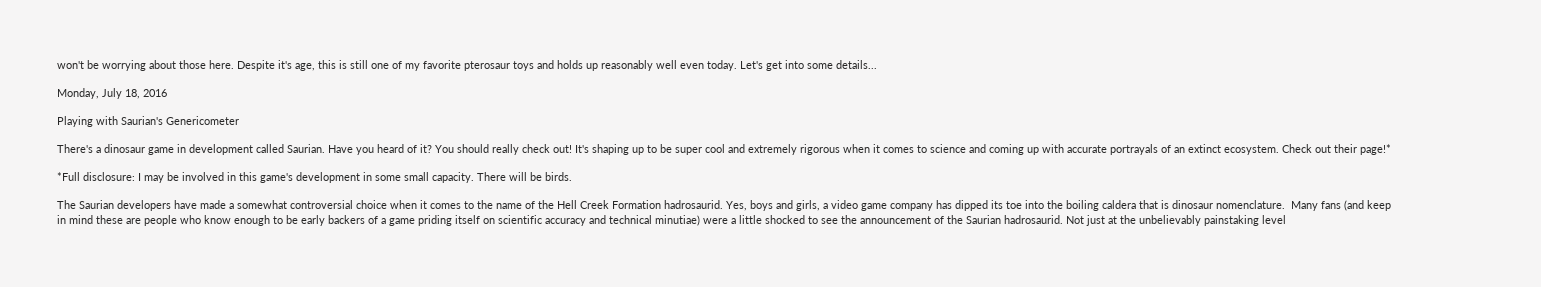won't be worrying about those here. Despite it's age, this is still one of my favorite pterosaur toys and holds up reasonably well even today. Let's get into some details...

Monday, July 18, 2016

Playing with Saurian's Genericometer

There's a dinosaur game in development called Saurian. Have you heard of it? You should really check out! It's shaping up to be super cool and extremely rigorous when it comes to science and coming up with accurate portrayals of an extinct ecosystem. Check out their page!*

*Full disclosure: I may be involved in this game's development in some small capacity. There will be birds.

The Saurian developers have made a somewhat controversial choice when it comes to the name of the Hell Creek Formation hadrosaurid. Yes, boys and girls, a video game company has dipped its toe into the boiling caldera that is dinosaur nomenclature.  Many fans (and keep in mind these are people who know enough to be early backers of a game priding itself on scientific accuracy and technical minutiae) were a little shocked to see the announcement of the Saurian hadrosaurid. Not just at the unbelievably painstaking level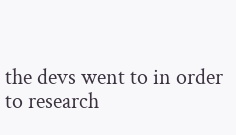the devs went to in order to research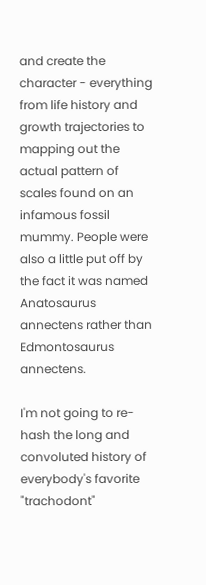and create the character - everything from life history and growth trajectories to mapping out the actual pattern of scales found on an infamous fossil mummy. People were also a little put off by the fact it was named Anatosaurus annectens rather than Edmontosaurus annectens.

I'm not going to re-hash the long and convoluted history of everybody's favorite "trachodont"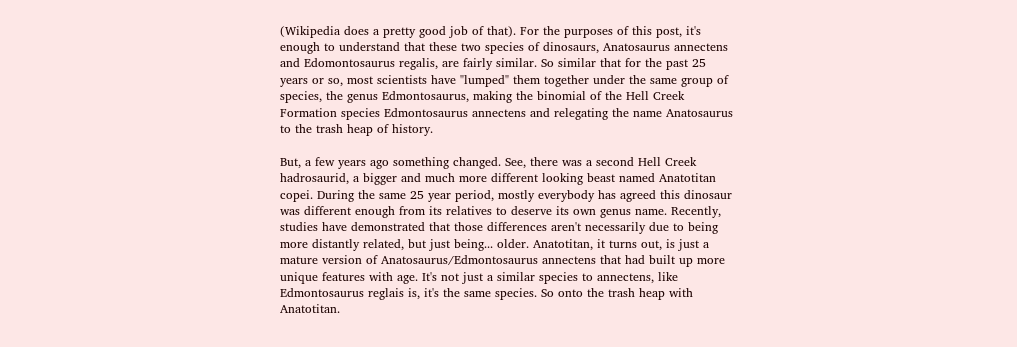(Wikipedia does a pretty good job of that). For the purposes of this post, it's enough to understand that these two species of dinosaurs, Anatosaurus annectens and Edomontosaurus regalis, are fairly similar. So similar that for the past 25 years or so, most scientists have "lumped" them together under the same group of species, the genus Edmontosaurus, making the binomial of the Hell Creek Formation species Edmontosaurus annectens and relegating the name Anatosaurus to the trash heap of history.

But, a few years ago something changed. See, there was a second Hell Creek hadrosaurid, a bigger and much more different looking beast named Anatotitan copei. During the same 25 year period, mostly everybody has agreed this dinosaur was different enough from its relatives to deserve its own genus name. Recently, studies have demonstrated that those differences aren't necessarily due to being more distantly related, but just being... older. Anatotitan, it turns out, is just a mature version of Anatosaurus/Edmontosaurus annectens that had built up more unique features with age. It's not just a similar species to annectens, like Edmontosaurus reglais is, it's the same species. So onto the trash heap with Anatotitan.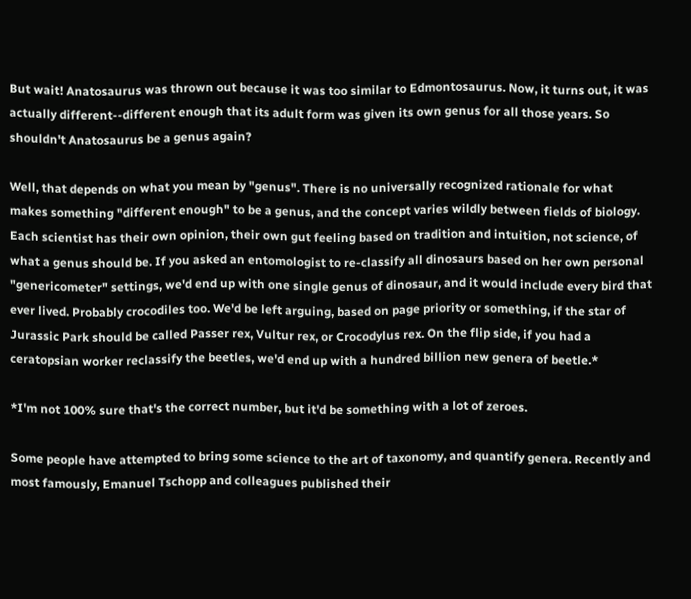But wait! Anatosaurus was thrown out because it was too similar to Edmontosaurus. Now, it turns out, it was actually different--different enough that its adult form was given its own genus for all those years. So shouldn't Anatosaurus be a genus again?

Well, that depends on what you mean by "genus". There is no universally recognized rationale for what makes something "different enough" to be a genus, and the concept varies wildly between fields of biology. Each scientist has their own opinion, their own gut feeling based on tradition and intuition, not science, of what a genus should be. If you asked an entomologist to re-classify all dinosaurs based on her own personal "genericometer" settings, we'd end up with one single genus of dinosaur, and it would include every bird that ever lived. Probably crocodiles too. We'd be left arguing, based on page priority or something, if the star of Jurassic Park should be called Passer rex, Vultur rex, or Crocodylus rex. On the flip side, if you had a ceratopsian worker reclassify the beetles, we'd end up with a hundred billion new genera of beetle.*

*I'm not 100% sure that's the correct number, but it'd be something with a lot of zeroes.

Some people have attempted to bring some science to the art of taxonomy, and quantify genera. Recently and most famously, Emanuel Tschopp and colleagues published their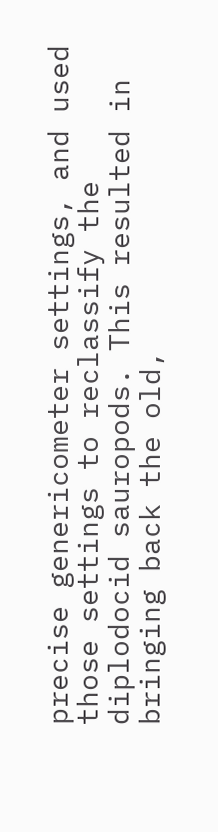precise genericometer settings, and used those settings to reclassify the diplodocid sauropods. This resulted in bringing back the old,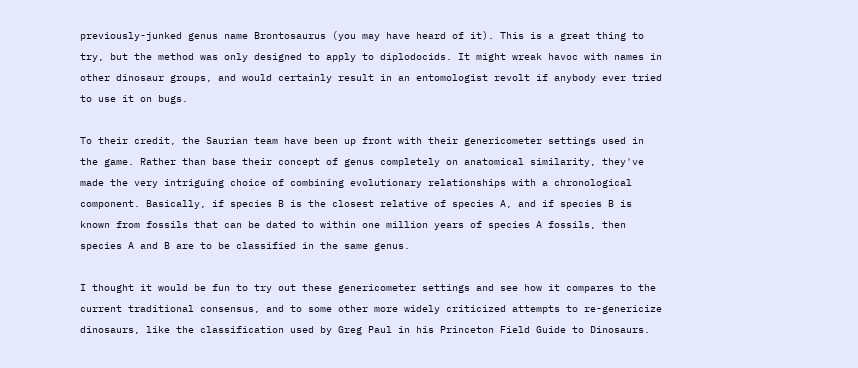previously-junked genus name Brontosaurus (you may have heard of it). This is a great thing to try, but the method was only designed to apply to diplodocids. It might wreak havoc with names in other dinosaur groups, and would certainly result in an entomologist revolt if anybody ever tried to use it on bugs.

To their credit, the Saurian team have been up front with their genericometer settings used in the game. Rather than base their concept of genus completely on anatomical similarity, they've made the very intriguing choice of combining evolutionary relationships with a chronological component. Basically, if species B is the closest relative of species A, and if species B is known from fossils that can be dated to within one million years of species A fossils, then species A and B are to be classified in the same genus.

I thought it would be fun to try out these genericometer settings and see how it compares to the current traditional consensus, and to some other more widely criticized attempts to re-genericize dinosaurs, like the classification used by Greg Paul in his Princeton Field Guide to Dinosaurs.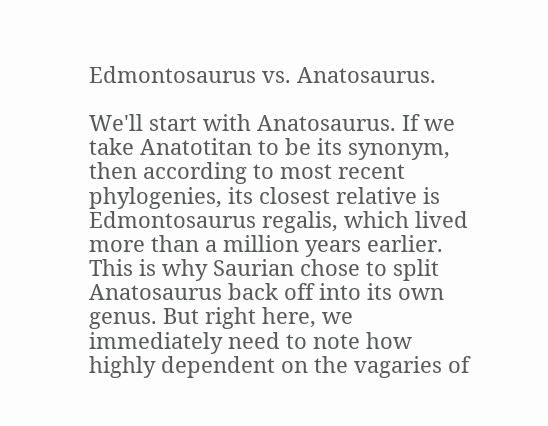Edmontosaurus vs. Anatosaurus.

We'll start with Anatosaurus. If we take Anatotitan to be its synonym, then according to most recent phylogenies, its closest relative is Edmontosaurus regalis, which lived more than a million years earlier. This is why Saurian chose to split Anatosaurus back off into its own genus. But right here, we immediately need to note how highly dependent on the vagaries of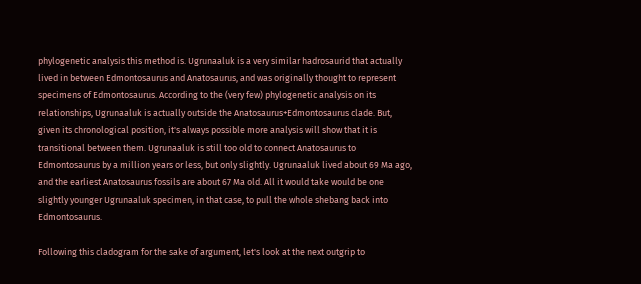phylogenetic analysis this method is. Ugrunaaluk is a very similar hadrosaurid that actually lived in between Edmontosaurus and Anatosaurus, and was originally thought to represent specimens of Edmontosaurus. According to the (very few) phylogenetic analysis on its relationships, Ugrunaaluk is actually outside the Anatosaurus+Edmontosaurus clade. But, given its chronological position, it's always possible more analysis will show that it is transitional between them. Ugrunaaluk is still too old to connect Anatosaurus to Edmontosaurus by a million years or less, but only slightly. Ugrunaaluk lived about 69 Ma ago, and the earliest Anatosaurus fossils are about 67 Ma old. All it would take would be one slightly younger Ugrunaaluk specimen, in that case, to pull the whole shebang back into Edmontosaurus.

Following this cladogram for the sake of argument, let's look at the next outgrip to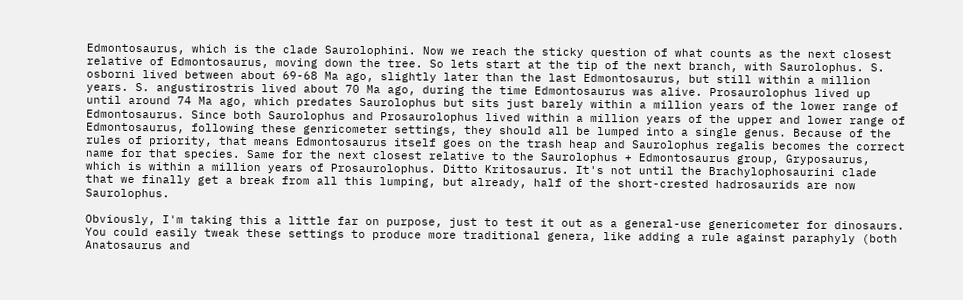Edmontosaurus, which is the clade Saurolophini. Now we reach the sticky question of what counts as the next closest relative of Edmontosaurus, moving down the tree. So lets start at the tip of the next branch, with Saurolophus. S. osborni lived between about 69-68 Ma ago, slightly later than the last Edmontosaurus, but still within a million years. S. angustirostris lived about 70 Ma ago, during the time Edmontosaurus was alive. Prosaurolophus lived up until around 74 Ma ago, which predates Saurolophus but sits just barely within a million years of the lower range of Edmontosaurus. Since both Saurolophus and Prosaurolophus lived within a million years of the upper and lower range of Edmontosaurus, following these genricometer settings, they should all be lumped into a single genus. Because of the rules of priority, that means Edmontosaurus itself goes on the trash heap and Saurolophus regalis becomes the correct name for that species. Same for the next closest relative to the Saurolophus + Edmontosaurus group, Gryposaurus, which is within a million years of Prosaurolophus. Ditto Kritosaurus. It's not until the Brachylophosaurini clade that we finally get a break from all this lumping, but already, half of the short-crested hadrosaurids are now Saurolophus.

Obviously, I'm taking this a little far on purpose, just to test it out as a general-use genericometer for dinosaurs. You could easily tweak these settings to produce more traditional genera, like adding a rule against paraphyly (both Anatosaurus and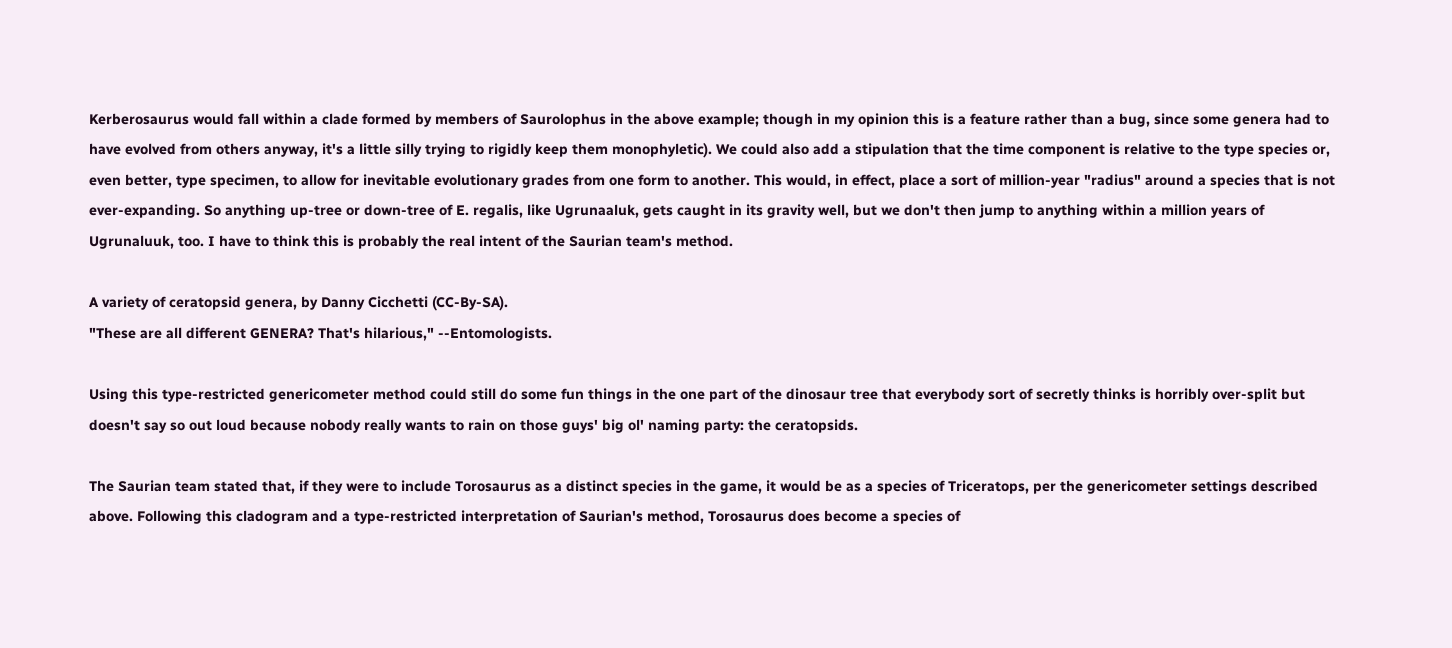Kerberosaurus would fall within a clade formed by members of Saurolophus in the above example; though in my opinion this is a feature rather than a bug, since some genera had to have evolved from others anyway, it's a little silly trying to rigidly keep them monophyletic). We could also add a stipulation that the time component is relative to the type species or, even better, type specimen, to allow for inevitable evolutionary grades from one form to another. This would, in effect, place a sort of million-year "radius" around a species that is not ever-expanding. So anything up-tree or down-tree of E. regalis, like Ugrunaaluk, gets caught in its gravity well, but we don't then jump to anything within a million years of Ugrunaluuk, too. I have to think this is probably the real intent of the Saurian team's method.

A variety of ceratopsid genera, by Danny Cicchetti (CC-By-SA).
"These are all different GENERA? That's hilarious," --Entomologists.

Using this type-restricted genericometer method could still do some fun things in the one part of the dinosaur tree that everybody sort of secretly thinks is horribly over-split but doesn't say so out loud because nobody really wants to rain on those guys' big ol' naming party: the ceratopsids.

The Saurian team stated that, if they were to include Torosaurus as a distinct species in the game, it would be as a species of Triceratops, per the genericometer settings described above. Following this cladogram and a type-restricted interpretation of Saurian's method, Torosaurus does become a species of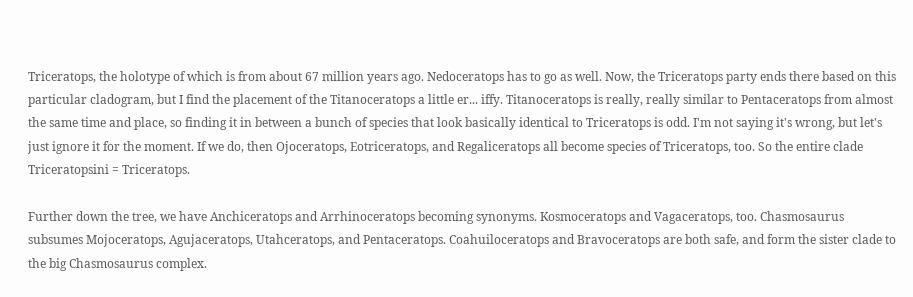Triceratops, the holotype of which is from about 67 million years ago. Nedoceratops has to go as well. Now, the Triceratops party ends there based on this particular cladogram, but I find the placement of the Titanoceratops a little er... iffy. Titanoceratops is really, really similar to Pentaceratops from almost the same time and place, so finding it in between a bunch of species that look basically identical to Triceratops is odd. I'm not saying it's wrong, but let's just ignore it for the moment. If we do, then Ojoceratops, Eotriceratops, and Regaliceratops all become species of Triceratops, too. So the entire clade Triceratopsini = Triceratops.

Further down the tree, we have Anchiceratops and Arrhinoceratops becoming synonyms. Kosmoceratops and Vagaceratops, too. Chasmosaurus subsumes Mojoceratops, Agujaceratops, Utahceratops, and Pentaceratops. Coahuiloceratops and Bravoceratops are both safe, and form the sister clade to the big Chasmosaurus complex.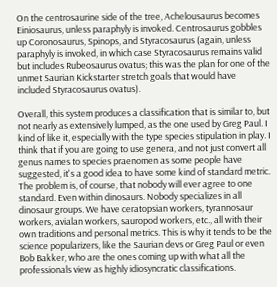On the centrosaurine side of the tree, Achelousaurus becomes Einiosaurus, unless paraphyly is invoked. Centrosaurus gobbles up Coronosaurus, Spinops, and Styracosaurus (again, unless paraphyly is invoked, in which case Styracosaurus remains valid but includes Rubeosaurus ovatus; this was the plan for one of the unmet Saurian Kickstarter stretch goals that would have included Styracosaurus ovatus).

Overall, this system produces a classification that is similar to, but not nearly as extensively lumped, as the one used by Greg Paul. I kind of like it, especially with the type species stipulation in play. I think that if you are going to use genera, and not just convert all genus names to species praenomen as some people have suggested, it's a good idea to have some kind of standard metric. The problem is, of course, that nobody will ever agree to one standard. Even within dinosaurs. Nobody specializes in all dinosaur groups. We have ceratopsian workers, tyrannosaur workers, avialan workers, sauropod workers, etc., all with their own traditions and personal metrics. This is why it tends to be the science popularizers, like the Saurian devs or Greg Paul or even Bob Bakker, who are the ones coming up with what all the professionals view as highly idiosyncratic classifications.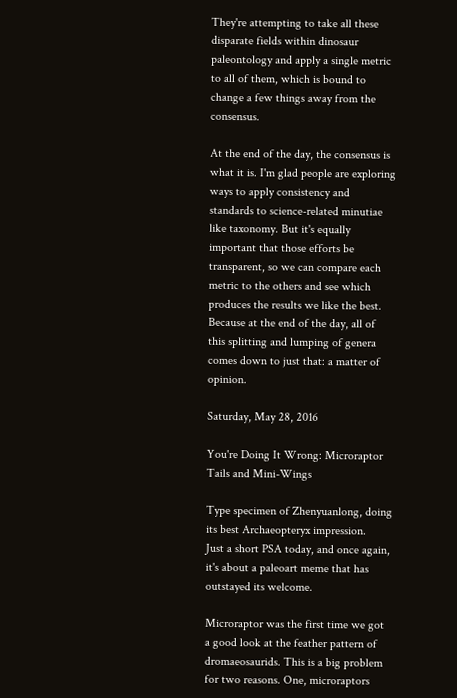They're attempting to take all these disparate fields within dinosaur paleontology and apply a single metric to all of them, which is bound to change a few things away from the consensus.

At the end of the day, the consensus is what it is. I'm glad people are exploring ways to apply consistency and standards to science-related minutiae like taxonomy. But it's equally important that those efforts be transparent, so we can compare each metric to the others and see which produces the results we like the best. Because at the end of the day, all of this splitting and lumping of genera comes down to just that: a matter of opinion.

Saturday, May 28, 2016

You're Doing It Wrong: Microraptor Tails and Mini-Wings

Type specimen of Zhenyuanlong, doing its best Archaeopteryx impression.
Just a short PSA today, and once again, it's about a paleoart meme that has outstayed its welcome.

Microraptor was the first time we got a good look at the feather pattern of dromaeosaurids. This is a big problem for two reasons. One, microraptors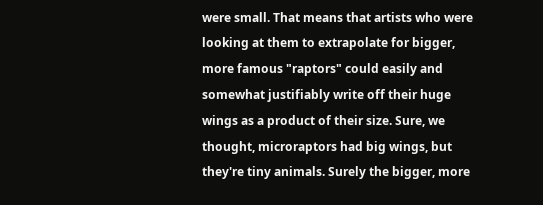were small. That means that artists who were looking at them to extrapolate for bigger, more famous "raptors" could easily and somewhat justifiably write off their huge wings as a product of their size. Sure, we thought, microraptors had big wings, but they're tiny animals. Surely the bigger, more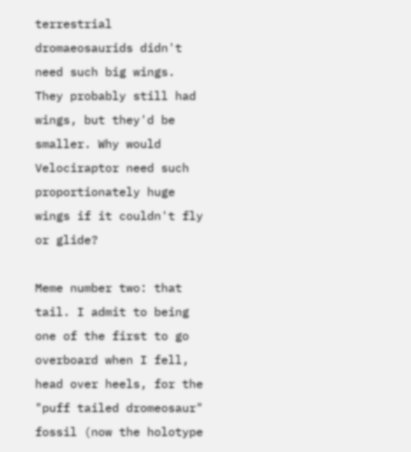terrestrial dromaeosaurids didn't need such big wings. They probably still had wings, but they'd be smaller. Why would Velociraptor need such proportionately huge wings if it couldn't fly or glide?

Meme number two: that tail. I admit to being one of the first to go overboard when I fell, head over heels, for the "puff tailed dromeosaur" fossil (now the holotype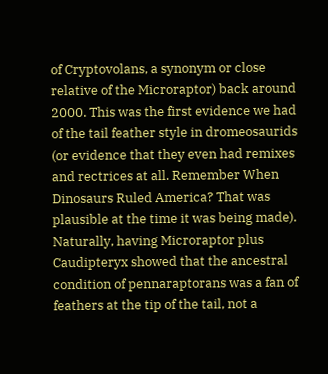of Cryptovolans, a synonym or close relative of the Microraptor) back around 2000. This was the first evidence we had of the tail feather style in dromeosaurids (or evidence that they even had remixes and rectrices at all. Remember When Dinosaurs Ruled America? That was plausible at the time it was being made). Naturally, having Microraptor plus Caudipteryx showed that the ancestral condition of pennaraptorans was a fan of feathers at the tip of the tail, not a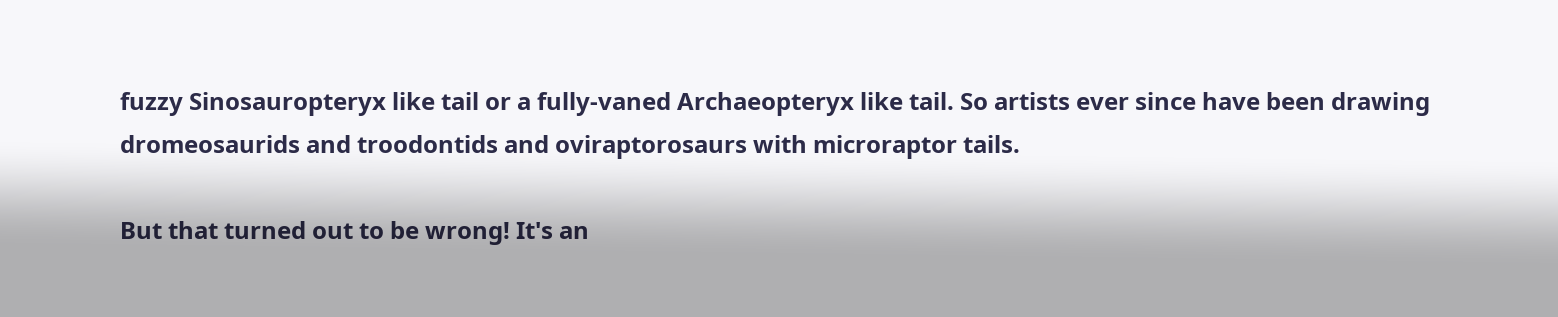fuzzy Sinosauropteryx like tail or a fully-vaned Archaeopteryx like tail. So artists ever since have been drawing dromeosaurids and troodontids and oviraptorosaurs with microraptor tails.

But that turned out to be wrong! It's an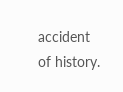accident of history.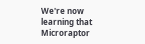We're now learning that Microraptor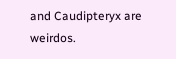and Caudipteryx are weirdos.